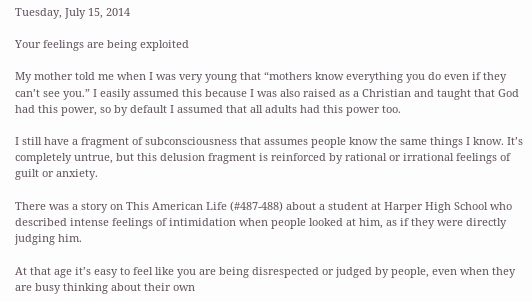Tuesday, July 15, 2014

Your feelings are being exploited

My mother told me when I was very young that “mothers know everything you do even if they can’t see you.” I easily assumed this because I was also raised as a Christian and taught that God had this power, so by default I assumed that all adults had this power too.

I still have a fragment of subconsciousness that assumes people know the same things I know. It’s completely untrue, but this delusion fragment is reinforced by rational or irrational feelings of guilt or anxiety.

There was a story on This American Life (#487-488) about a student at Harper High School who described intense feelings of intimidation when people looked at him, as if they were directly judging him.

At that age it’s easy to feel like you are being disrespected or judged by people, even when they are busy thinking about their own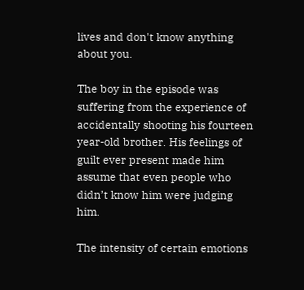lives and don't know anything about you.

The boy in the episode was suffering from the experience of accidentally shooting his fourteen year-old brother. His feelings of guilt ever present made him assume that even people who didn’t know him were judging him.

The intensity of certain emotions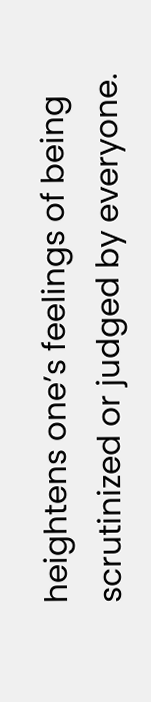heightens one’s feelings of being scrutinized or judged by everyone.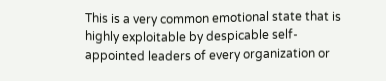This is a very common emotional state that is highly exploitable by despicable self-appointed leaders of every organization or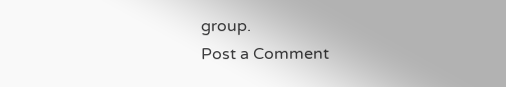group.
Post a Comment